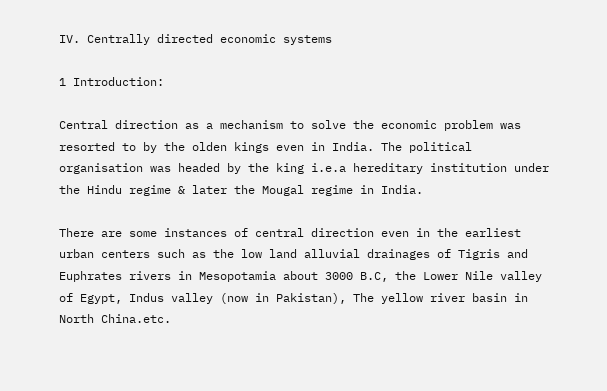IV. Centrally directed economic systems

1 Introduction:

Central direction as a mechanism to solve the economic problem was resorted to by the olden kings even in India. The political organisation was headed by the king i.e.a hereditary institution under the Hindu regime & later the Mougal regime in India.

There are some instances of central direction even in the earliest urban centers such as the low land alluvial drainages of Tigris and Euphrates rivers in Mesopotamia about 3000 B.C, the Lower Nile valley of Egypt, Indus valley (now in Pakistan), The yellow river basin in North China.etc.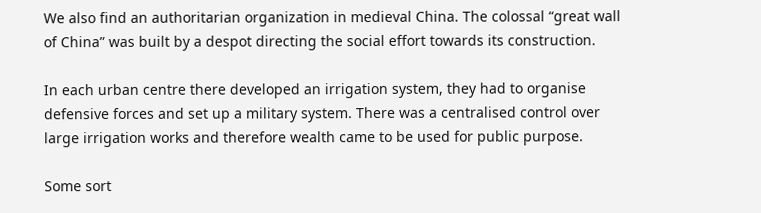We also find an authoritarian organization in medieval China. The colossal “great wall of China” was built by a despot directing the social effort towards its construction.

In each urban centre there developed an irrigation system, they had to organise defensive forces and set up a military system. There was a centralised control over large irrigation works and therefore wealth came to be used for public purpose.

Some sort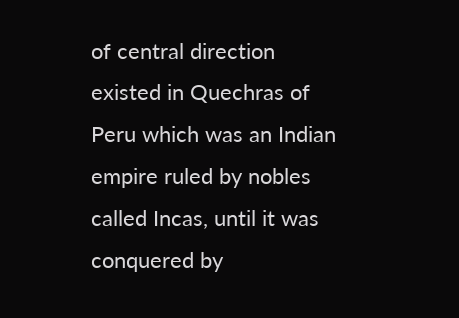of central direction existed in Quechras of Peru which was an Indian empire ruled by nobles called Incas, until it was conquered by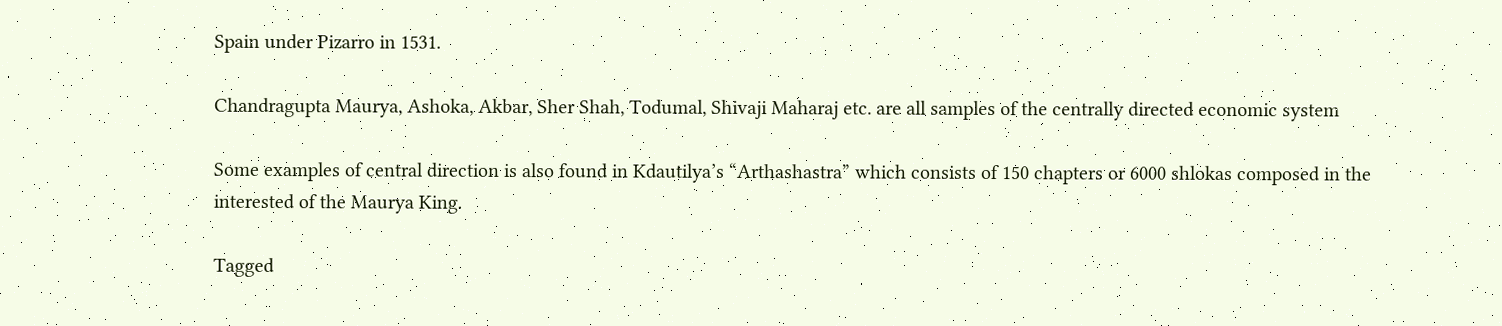Spain under Pizarro in 1531.

Chandragupta Maurya, Ashoka, Akbar, Sher Shah, Todumal, Shivaji Maharaj etc. are all samples of the centrally directed economic system

Some examples of central direction is also found in Kdautilya’s “Arthashastra” which consists of 150 chapters or 6000 shlokas composed in the interested of the Maurya King.

Tagged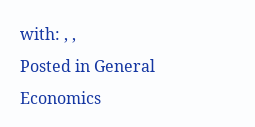with: , ,
Posted in General Economics